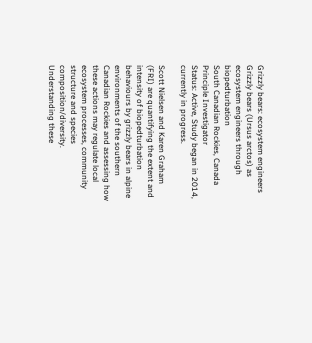Grizzly bears: ecosystem engineers
Grizzly bears (Ursus arctos) as ecosystem engineers through biopedturbation
South Canadian Rockies, Canada
Principle Investigator
Status: Active, Study began in 2014, currently in progress.

Scott Nielsen and Karen Graham (FRI) are quantifying the extent and intensity of biopedturbation behaviours by grizzly bears in alpine environments of the southern Canadian Rockies and assessing how these actions may regulate local ecosystem processes, community structure and species composition/diversity. Understanding these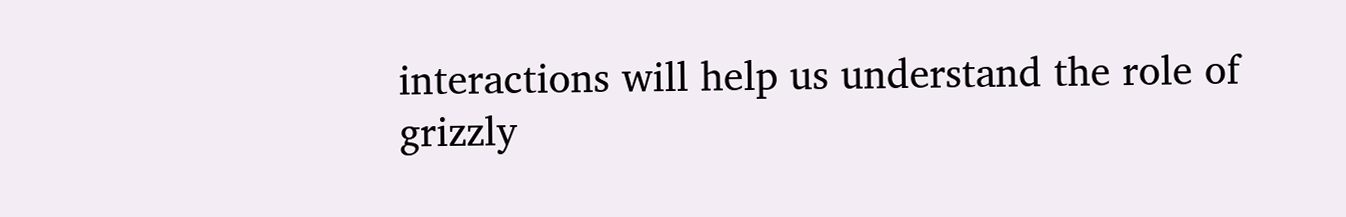interactions will help us understand the role of grizzly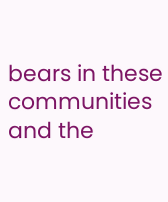bears in these communities and the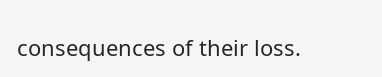consequences of their loss.